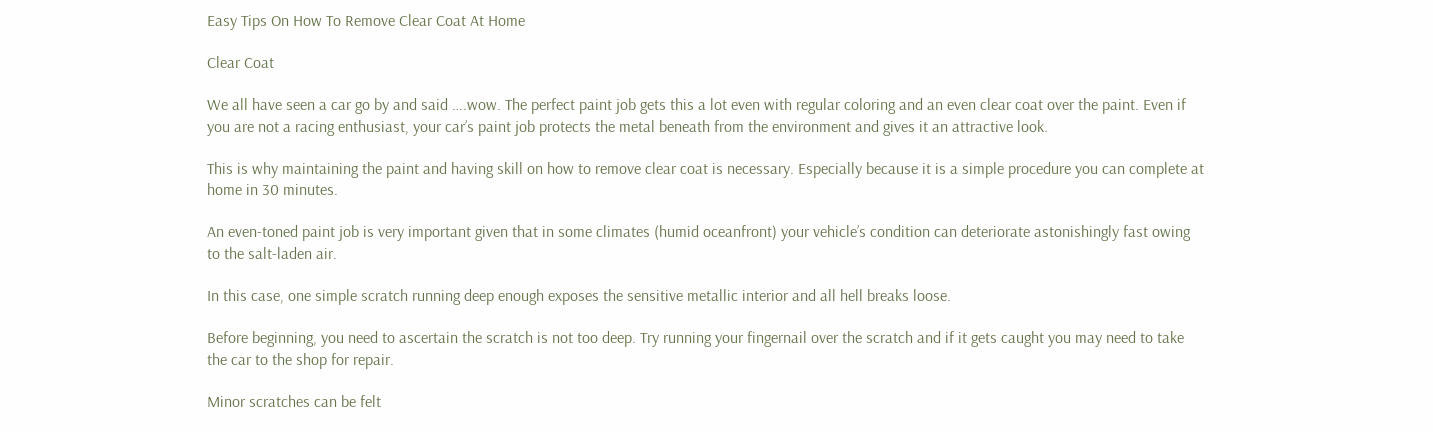Easy Tips On How To Remove Clear Coat At Home

Clear Coat

We all have seen a car go by and said ….wow. The perfect paint job gets this a lot even with regular coloring and an even clear coat over the paint. Even if you are not a racing enthusiast, your car’s paint job protects the metal beneath from the environment and gives it an attractive look.

This is why maintaining the paint and having skill on how to remove clear coat is necessary. Especially because it is a simple procedure you can complete at home in 30 minutes.

An even-toned paint job is very important given that in some climates (humid oceanfront) your vehicle’s condition can deteriorate astonishingly fast owing to the salt-laden air.

In this case, one simple scratch running deep enough exposes the sensitive metallic interior and all hell breaks loose.

Before beginning, you need to ascertain the scratch is not too deep. Try running your fingernail over the scratch and if it gets caught you may need to take the car to the shop for repair.

Minor scratches can be felt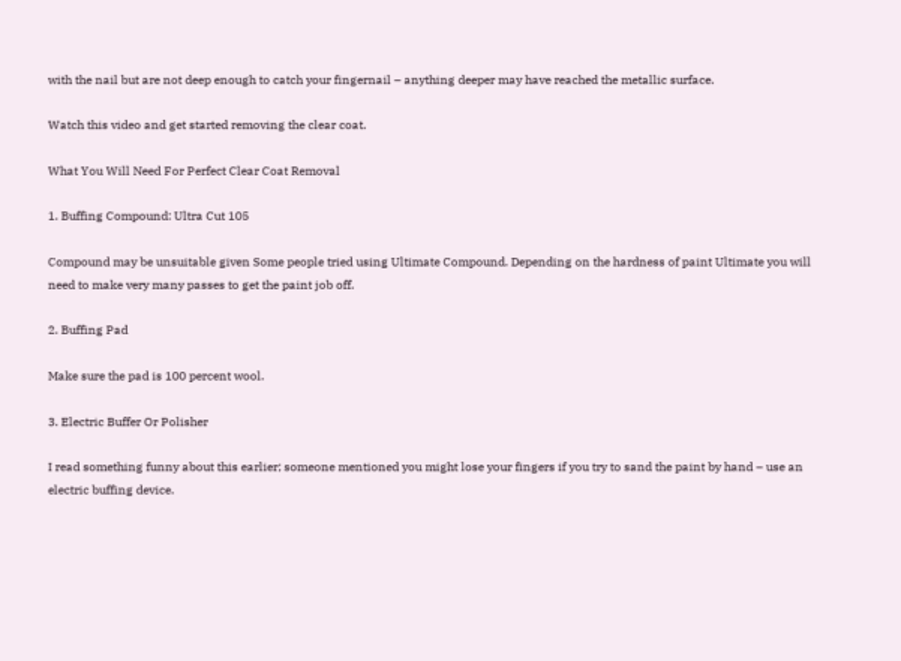with the nail but are not deep enough to catch your fingernail – anything deeper may have reached the metallic surface.

Watch this video and get started removing the clear coat.

What You Will Need For Perfect Clear Coat Removal

1. Buffing Compound: Ultra Cut 105

Compound may be unsuitable given Some people tried using Ultimate Compound. Depending on the hardness of paint Ultimate you will need to make very many passes to get the paint job off.

2. Buffing Pad

Make sure the pad is 100 percent wool.

3. Electric Buffer Or Polisher

I read something funny about this earlier; someone mentioned you might lose your fingers if you try to sand the paint by hand – use an electric buffing device.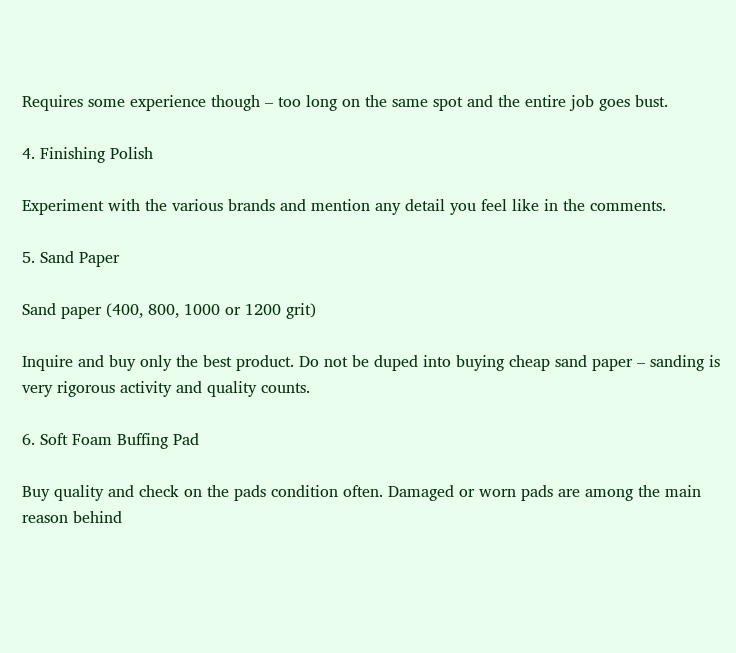Requires some experience though – too long on the same spot and the entire job goes bust.

4. Finishing Polish

Experiment with the various brands and mention any detail you feel like in the comments.

5. Sand Paper

Sand paper (400, 800, 1000 or 1200 grit)

Inquire and buy only the best product. Do not be duped into buying cheap sand paper – sanding is very rigorous activity and quality counts.

6. Soft Foam Buffing Pad

Buy quality and check on the pads condition often. Damaged or worn pads are among the main reason behind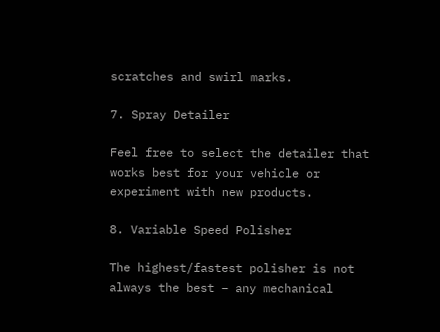scratches and swirl marks.

7. Spray Detailer

Feel free to select the detailer that works best for your vehicle or experiment with new products.

8. Variable Speed Polisher

The highest/fastest polisher is not always the best – any mechanical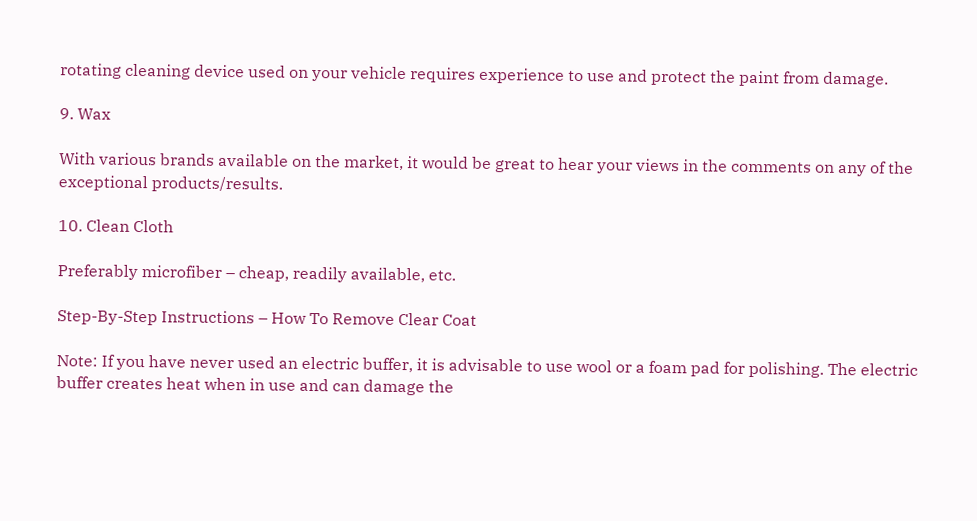rotating cleaning device used on your vehicle requires experience to use and protect the paint from damage.

9. Wax

With various brands available on the market, it would be great to hear your views in the comments on any of the exceptional products/results.

10. Clean Cloth

Preferably microfiber – cheap, readily available, etc.

Step-By-Step Instructions – How To Remove Clear Coat

Note: If you have never used an electric buffer, it is advisable to use wool or a foam pad for polishing. The electric buffer creates heat when in use and can damage the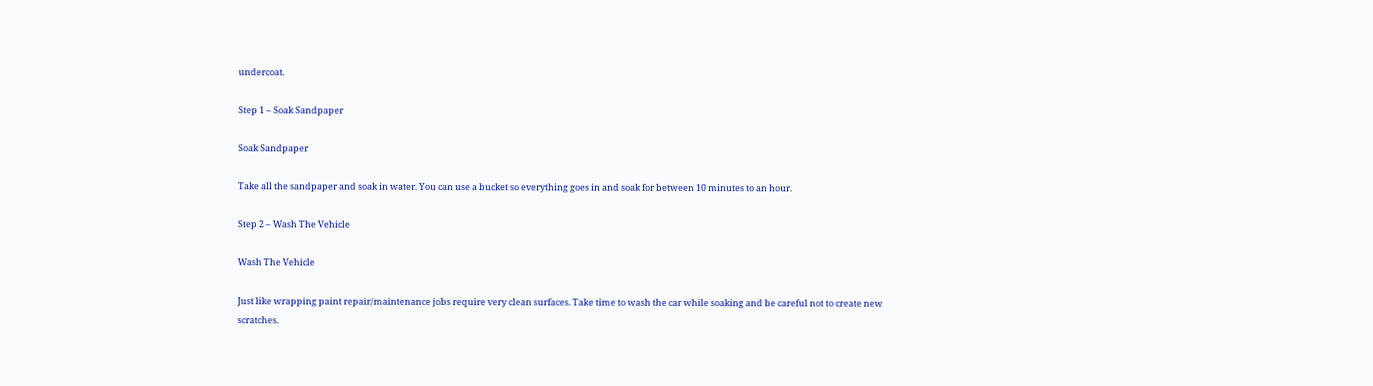undercoat.

Step 1 – Soak Sandpaper

Soak Sandpaper

Take all the sandpaper and soak in water. You can use a bucket so everything goes in and soak for between 10 minutes to an hour.

Step 2 – Wash The Vehicle

Wash The Vehicle

Just like wrapping paint repair/maintenance jobs require very clean surfaces. Take time to wash the car while soaking and be careful not to create new scratches.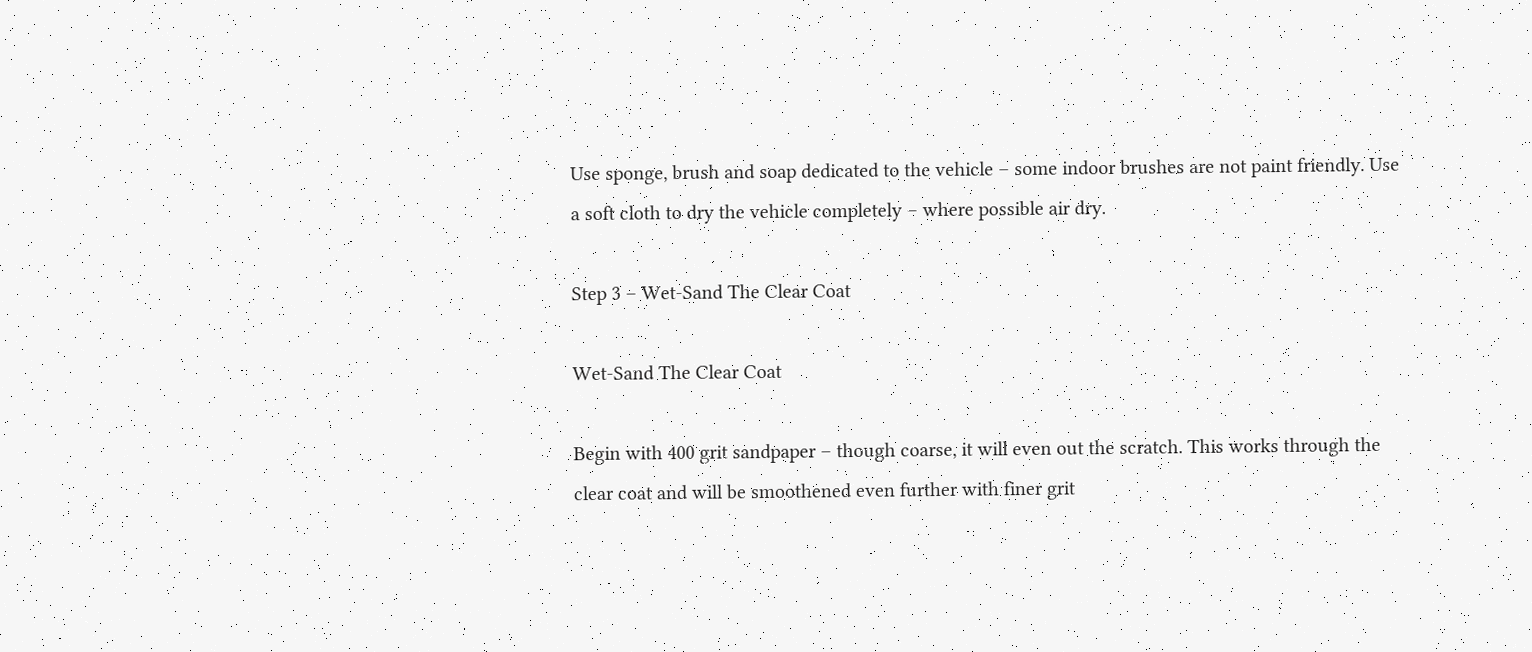Use sponge, brush and soap dedicated to the vehicle – some indoor brushes are not paint friendly. Use a soft cloth to dry the vehicle completely – where possible air dry.

Step 3 – Wet-Sand The Clear Coat

Wet-Sand The Clear Coat

Begin with 400 grit sandpaper – though coarse, it will even out the scratch. This works through the clear coat and will be smoothened even further with finer grit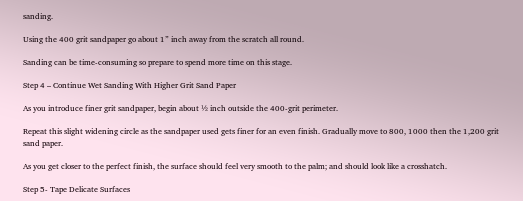sanding.

Using the 400 grit sandpaper go about 1” inch away from the scratch all round.

Sanding can be time-consuming so prepare to spend more time on this stage.

Step 4 – Continue Wet Sanding With Higher Grit Sand Paper

As you introduce finer grit sandpaper, begin about ½ inch outside the 400-grit perimeter.

Repeat this slight widening circle as the sandpaper used gets finer for an even finish. Gradually move to 800, 1000 then the 1,200 grit sand paper.

As you get closer to the perfect finish, the surface should feel very smooth to the palm; and should look like a crosshatch.

Step 5- Tape Delicate Surfaces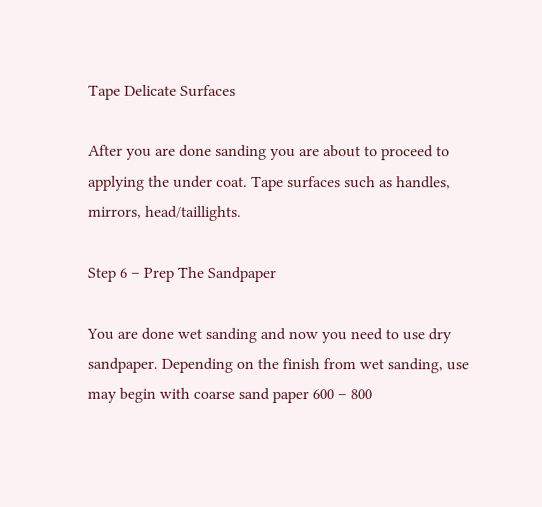Tape Delicate Surfaces

After you are done sanding you are about to proceed to applying the under coat. Tape surfaces such as handles, mirrors, head/taillights.

Step 6 – Prep The Sandpaper

You are done wet sanding and now you need to use dry sandpaper. Depending on the finish from wet sanding, use may begin with coarse sand paper 600 – 800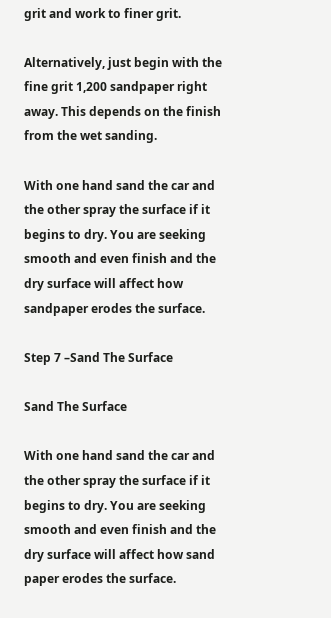grit and work to finer grit.

Alternatively, just begin with the fine grit 1,200 sandpaper right away. This depends on the finish from the wet sanding.

With one hand sand the car and the other spray the surface if it begins to dry. You are seeking smooth and even finish and the dry surface will affect how sandpaper erodes the surface.

Step 7 –Sand The Surface

Sand The Surface

With one hand sand the car and the other spray the surface if it begins to dry. You are seeking smooth and even finish and the dry surface will affect how sand paper erodes the surface.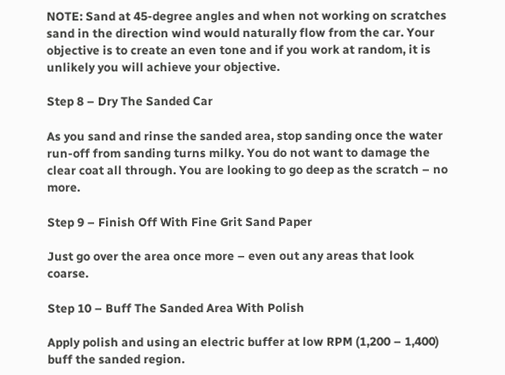NOTE: Sand at 45-degree angles and when not working on scratches sand in the direction wind would naturally flow from the car. Your objective is to create an even tone and if you work at random, it is unlikely you will achieve your objective.

Step 8 – Dry The Sanded Car

As you sand and rinse the sanded area, stop sanding once the water run-off from sanding turns milky. You do not want to damage the clear coat all through. You are looking to go deep as the scratch – no more.

Step 9 – Finish Off With Fine Grit Sand Paper

Just go over the area once more – even out any areas that look coarse.

Step 10 – Buff The Sanded Area With Polish

Apply polish and using an electric buffer at low RPM (1,200 – 1,400) buff the sanded region.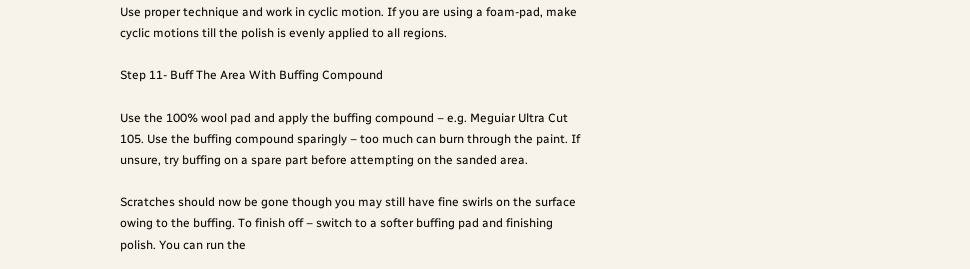Use proper technique and work in cyclic motion. If you are using a foam-pad, make cyclic motions till the polish is evenly applied to all regions.

Step 11- Buff The Area With Buffing Compound

Use the 100% wool pad and apply the buffing compound – e.g. Meguiar Ultra Cut 105. Use the buffing compound sparingly – too much can burn through the paint. If unsure, try buffing on a spare part before attempting on the sanded area.

Scratches should now be gone though you may still have fine swirls on the surface owing to the buffing. To finish off – switch to a softer buffing pad and finishing polish. You can run the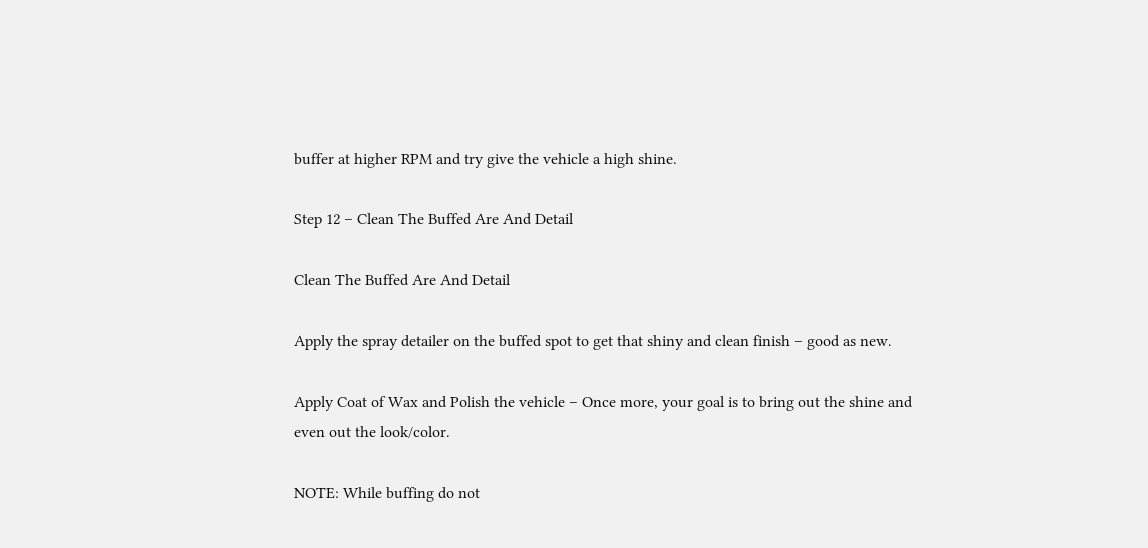buffer at higher RPM and try give the vehicle a high shine.

Step 12 – Clean The Buffed Are And Detail

Clean The Buffed Are And Detail

Apply the spray detailer on the buffed spot to get that shiny and clean finish – good as new.

Apply Coat of Wax and Polish the vehicle – Once more, your goal is to bring out the shine and even out the look/color.

NOTE: While buffing do not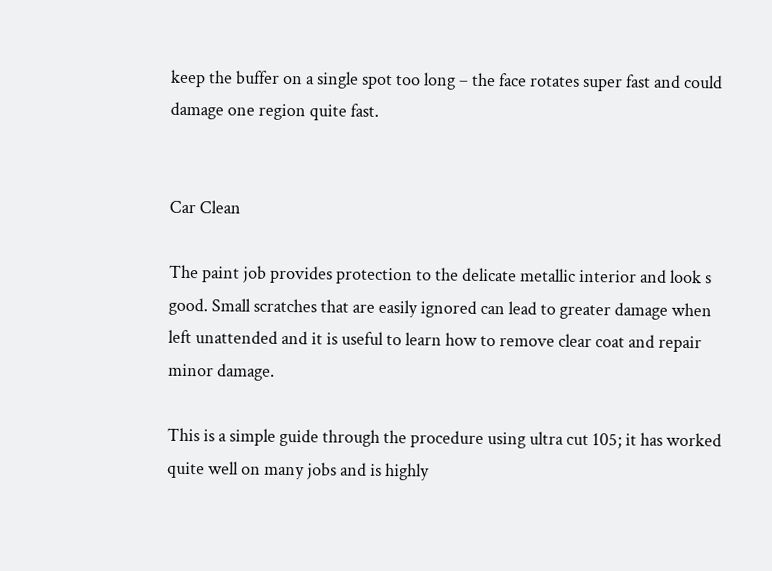keep the buffer on a single spot too long – the face rotates super fast and could damage one region quite fast.


Car Clean

The paint job provides protection to the delicate metallic interior and look s good. Small scratches that are easily ignored can lead to greater damage when left unattended and it is useful to learn how to remove clear coat and repair minor damage.

This is a simple guide through the procedure using ultra cut 105; it has worked quite well on many jobs and is highly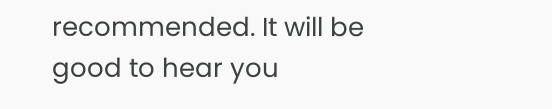recommended. It will be good to hear you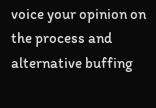voice your opinion on the process and alternative buffing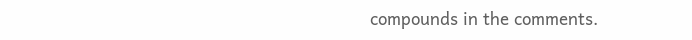compounds in the comments.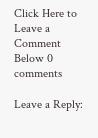Click Here to Leave a Comment Below 0 comments

Leave a Reply: